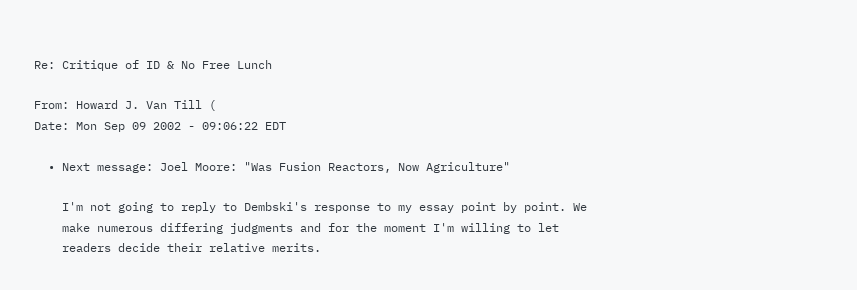Re: Critique of ID & No Free Lunch

From: Howard J. Van Till (
Date: Mon Sep 09 2002 - 09:06:22 EDT

  • Next message: Joel Moore: "Was Fusion Reactors, Now Agriculture"

    I'm not going to reply to Dembski's response to my essay point by point. We
    make numerous differing judgments and for the moment I'm willing to let
    readers decide their relative merits.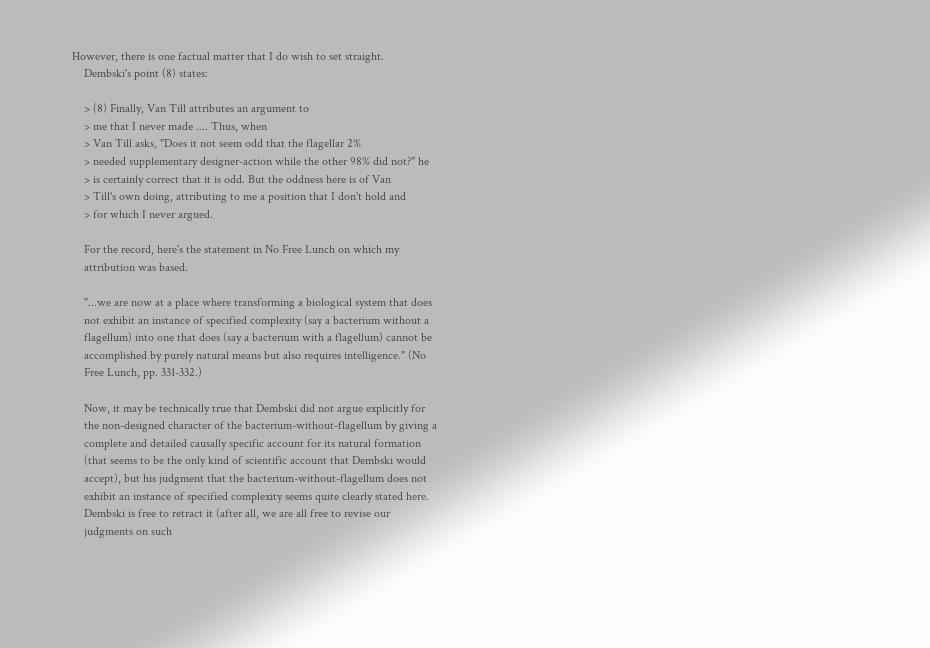However, there is one factual matter that I do wish to set straight.
    Dembski's point (8) states:

    > (8) Finally, Van Till attributes an argument to
    > me that I never made .... Thus, when
    > Van Till asks, "Does it not seem odd that the flagellar 2%
    > needed supplementary designer-action while the other 98% did not?" he
    > is certainly correct that it is odd. But the oddness here is of Van
    > Till's own doing, attributing to me a position that I don't hold and
    > for which I never argued.

    For the record, here's the statement in No Free Lunch on which my
    attribution was based.

    "...we are now at a place where transforming a biological system that does
    not exhibit an instance of specified complexity (say a bacterium without a
    flagellum) into one that does (say a bacterium with a flagellum) cannot be
    accomplished by purely natural means but also requires intelligence." (No
    Free Lunch, pp. 331-332.)

    Now, it may be technically true that Dembski did not argue explicitly for
    the non-designed character of the bacterium-without-flagellum by giving a
    complete and detailed causally specific account for its natural formation
    (that seems to be the only kind of scientific account that Dembski would
    accept), but his judgment that the bacterium-without-flagellum does not
    exhibit an instance of specified complexity seems quite clearly stated here.
    Dembski is free to retract it (after all, we are all free to revise our
    judgments on such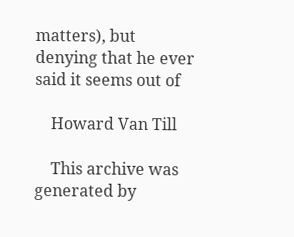matters), but denying that he ever said it seems out of

    Howard Van Till

    This archive was generated by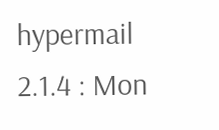hypermail 2.1.4 : Mon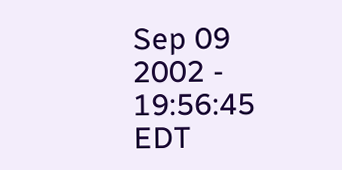Sep 09 2002 - 19:56:45 EDT